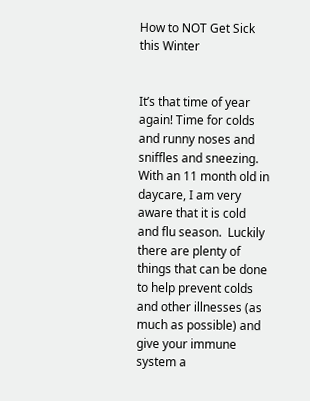How to NOT Get Sick this Winter


It’s that time of year again! Time for colds and runny noses and sniffles and sneezing. With an 11 month old in daycare, I am very aware that it is cold and flu season.  Luckily there are plenty of things that can be done to help prevent colds and other illnesses (as much as possible) and give your immune system a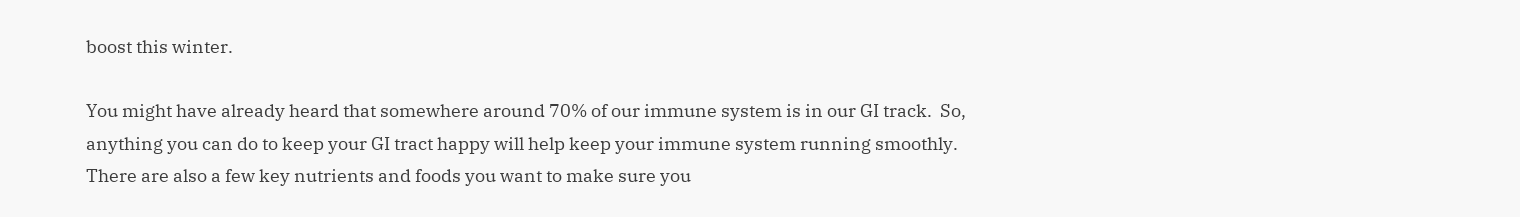boost this winter.

You might have already heard that somewhere around 70% of our immune system is in our GI track.  So, anything you can do to keep your GI tract happy will help keep your immune system running smoothly.  There are also a few key nutrients and foods you want to make sure you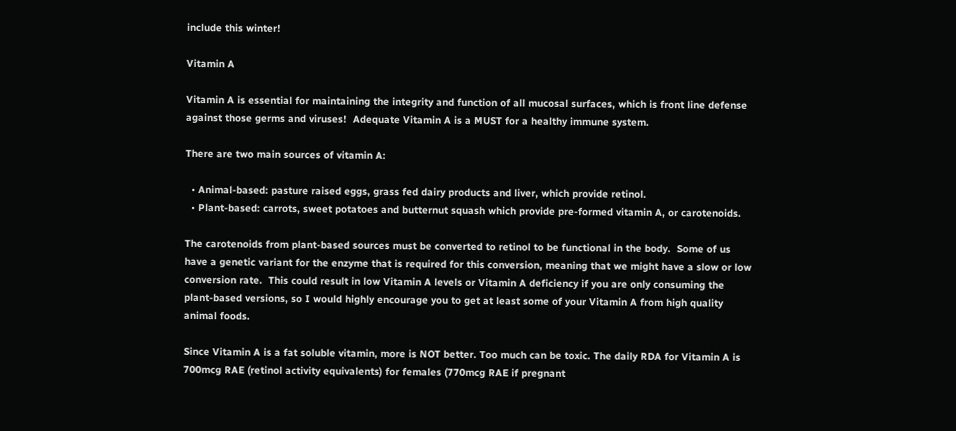include this winter!

Vitamin A

Vitamin A is essential for maintaining the integrity and function of all mucosal surfaces, which is front line defense against those germs and viruses!  Adequate Vitamin A is a MUST for a healthy immune system.

There are two main sources of vitamin A:

  • Animal-based: pasture raised eggs, grass fed dairy products and liver, which provide retinol.
  • Plant-based: carrots, sweet potatoes and butternut squash which provide pre-formed vitamin A, or carotenoids.

The carotenoids from plant-based sources must be converted to retinol to be functional in the body.  Some of us have a genetic variant for the enzyme that is required for this conversion, meaning that we might have a slow or low conversion rate.  This could result in low Vitamin A levels or Vitamin A deficiency if you are only consuming the plant-based versions, so I would highly encourage you to get at least some of your Vitamin A from high quality animal foods.

Since Vitamin A is a fat soluble vitamin, more is NOT better. Too much can be toxic. The daily RDA for Vitamin A is 700mcg RAE (retinol activity equivalents) for females (770mcg RAE if pregnant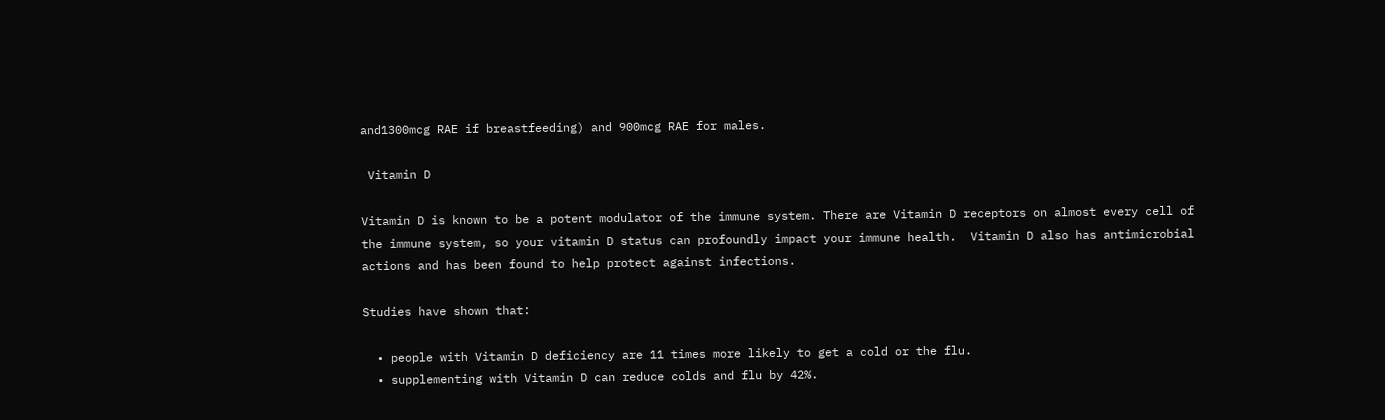and1300mcg RAE if breastfeeding) and 900mcg RAE for males.

 Vitamin D

Vitamin D is known to be a potent modulator of the immune system. There are Vitamin D receptors on almost every cell of the immune system, so your vitamin D status can profoundly impact your immune health.  Vitamin D also has antimicrobial actions and has been found to help protect against infections.

Studies have shown that:

  • people with Vitamin D deficiency are 11 times more likely to get a cold or the flu.
  • supplementing with Vitamin D can reduce colds and flu by 42%.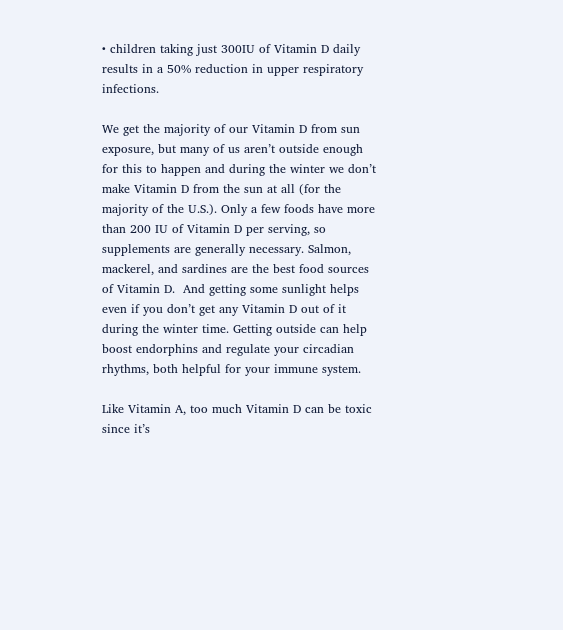• children taking just 300IU of Vitamin D daily results in a 50% reduction in upper respiratory infections.

We get the majority of our Vitamin D from sun exposure, but many of us aren’t outside enough for this to happen and during the winter we don’t make Vitamin D from the sun at all (for the majority of the U.S.). Only a few foods have more than 200 IU of Vitamin D per serving, so supplements are generally necessary. Salmon, mackerel, and sardines are the best food sources of Vitamin D.  And getting some sunlight helps even if you don’t get any Vitamin D out of it during the winter time. Getting outside can help boost endorphins and regulate your circadian rhythms, both helpful for your immune system.

Like Vitamin A, too much Vitamin D can be toxic since it’s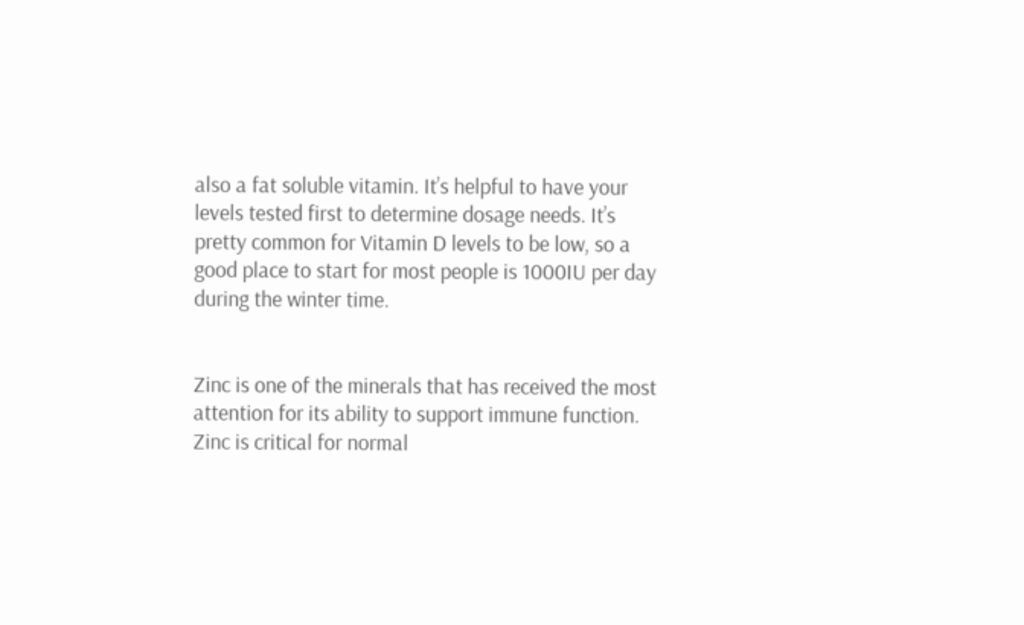also a fat soluble vitamin. It’s helpful to have your levels tested first to determine dosage needs. It’s pretty common for Vitamin D levels to be low, so a good place to start for most people is 1000IU per day during the winter time.


Zinc is one of the minerals that has received the most attention for its ability to support immune function.  Zinc is critical for normal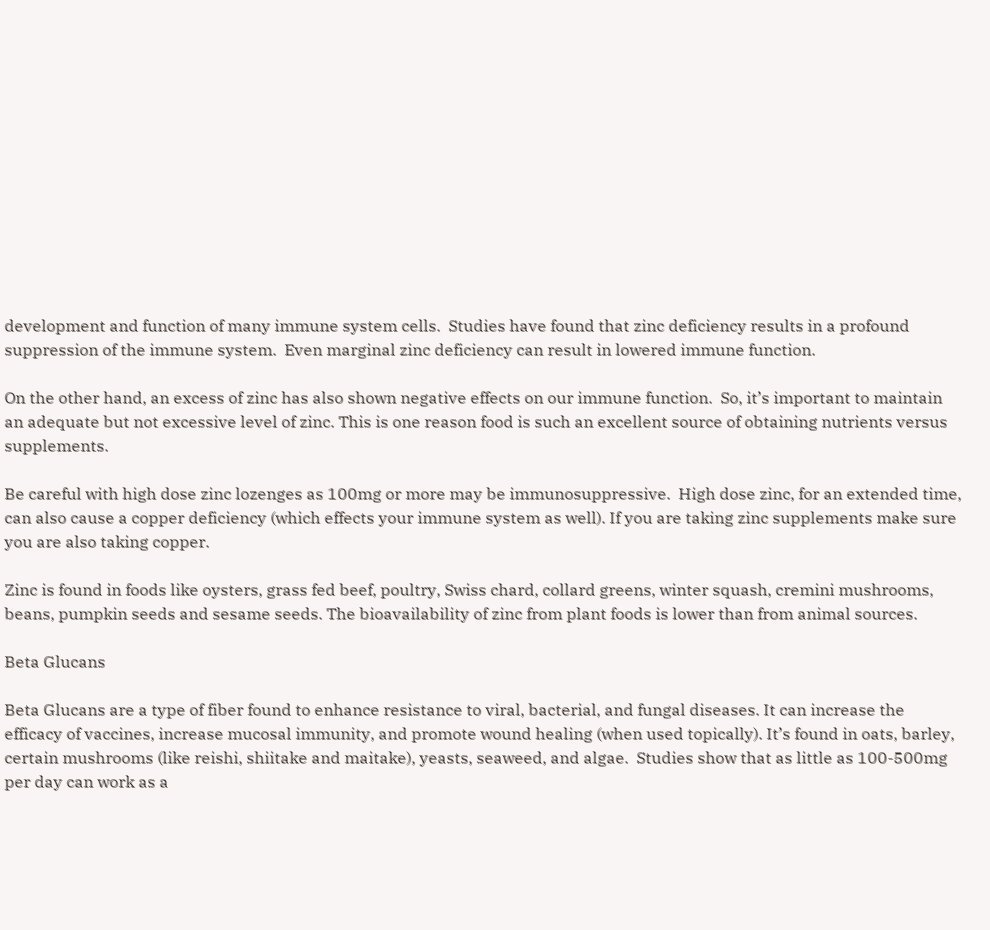development and function of many immune system cells.  Studies have found that zinc deficiency results in a profound suppression of the immune system.  Even marginal zinc deficiency can result in lowered immune function.

On the other hand, an excess of zinc has also shown negative effects on our immune function.  So, it’s important to maintain an adequate but not excessive level of zinc. This is one reason food is such an excellent source of obtaining nutrients versus supplements.

Be careful with high dose zinc lozenges as 100mg or more may be immunosuppressive.  High dose zinc, for an extended time, can also cause a copper deficiency (which effects your immune system as well). If you are taking zinc supplements make sure you are also taking copper.

Zinc is found in foods like oysters, grass fed beef, poultry, Swiss chard, collard greens, winter squash, cremini mushrooms, beans, pumpkin seeds and sesame seeds. The bioavailability of zinc from plant foods is lower than from animal sources.

Beta Glucans

Beta Glucans are a type of fiber found to enhance resistance to viral, bacterial, and fungal diseases. It can increase the efficacy of vaccines, increase mucosal immunity, and promote wound healing (when used topically). It’s found in oats, barley, certain mushrooms (like reishi, shiitake and maitake), yeasts, seaweed, and algae.  Studies show that as little as 100-500mg per day can work as a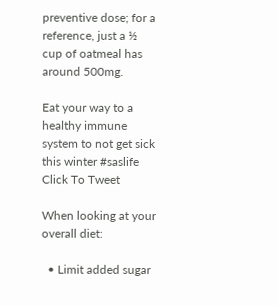preventive dose; for a reference, just a ½ cup of oatmeal has around 500mg.

Eat your way to a healthy immune system to not get sick this winter #saslife Click To Tweet

When looking at your overall diet:

  • Limit added sugar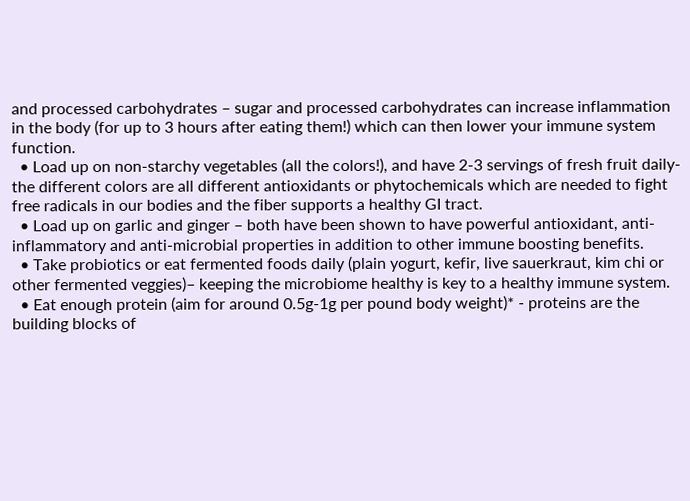and processed carbohydrates – sugar and processed carbohydrates can increase inflammation in the body (for up to 3 hours after eating them!) which can then lower your immune system function.
  • Load up on non-starchy vegetables (all the colors!), and have 2-3 servings of fresh fruit daily- the different colors are all different antioxidants or phytochemicals which are needed to fight free radicals in our bodies and the fiber supports a healthy GI tract.
  • Load up on garlic and ginger – both have been shown to have powerful antioxidant, anti-inflammatory and anti-microbial properties in addition to other immune boosting benefits.
  • Take probiotics or eat fermented foods daily (plain yogurt, kefir, live sauerkraut, kim chi or other fermented veggies)– keeping the microbiome healthy is key to a healthy immune system.
  • Eat enough protein (aim for around 0.5g-1g per pound body weight)* - proteins are the building blocks of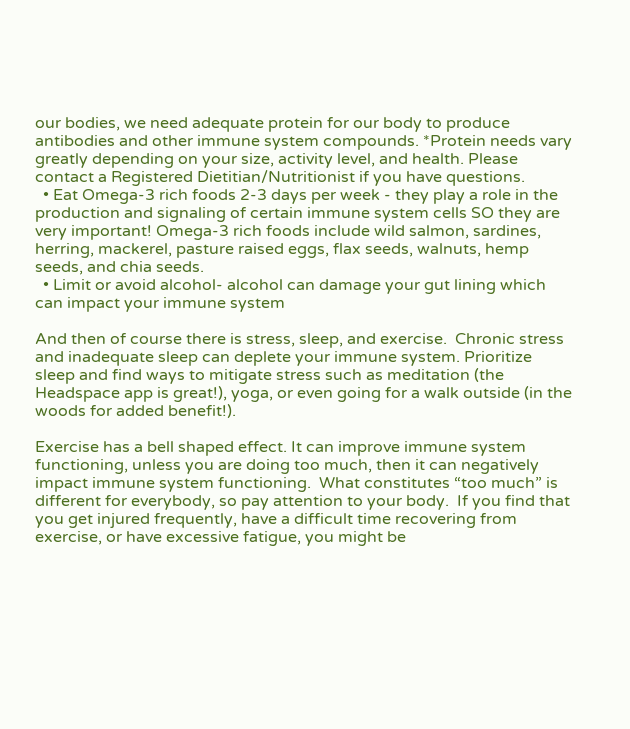our bodies, we need adequate protein for our body to produce antibodies and other immune system compounds. *Protein needs vary greatly depending on your size, activity level, and health. Please contact a Registered Dietitian/Nutritionist if you have questions.
  • Eat Omega-3 rich foods 2-3 days per week - they play a role in the production and signaling of certain immune system cells SO they are very important! Omega-3 rich foods include wild salmon, sardines, herring, mackerel, pasture raised eggs, flax seeds, walnuts, hemp seeds, and chia seeds.
  • Limit or avoid alcohol- alcohol can damage your gut lining which can impact your immune system

And then of course there is stress, sleep, and exercise.  Chronic stress and inadequate sleep can deplete your immune system. Prioritize sleep and find ways to mitigate stress such as meditation (the Headspace app is great!), yoga, or even going for a walk outside (in the woods for added benefit!).

Exercise has a bell shaped effect. It can improve immune system functioning, unless you are doing too much, then it can negatively impact immune system functioning.  What constitutes “too much” is different for everybody, so pay attention to your body.  If you find that you get injured frequently, have a difficult time recovering from exercise, or have excessive fatigue, you might be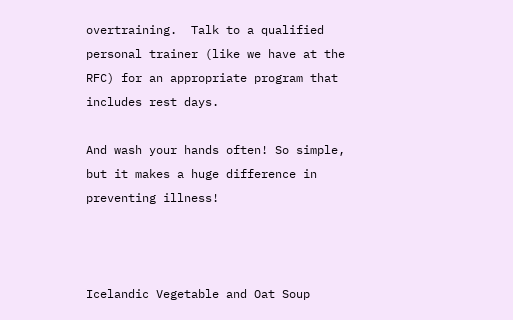overtraining.  Talk to a qualified personal trainer (like we have at the RFC) for an appropriate program that includes rest days.

And wash your hands often! So simple, but it makes a huge difference in preventing illness!



Icelandic Vegetable and Oat Soup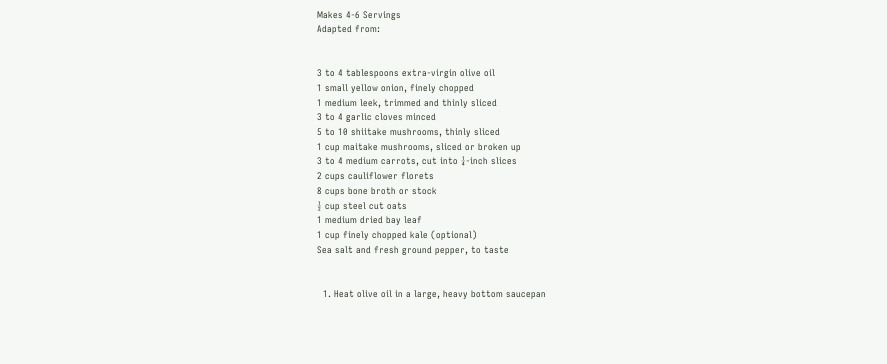Makes 4-6 Servings
Adapted from:


3 to 4 tablespoons extra-virgin olive oil
1 small yellow onion, finely chopped
1 medium leek, trimmed and thinly sliced
3 to 4 garlic cloves minced
5 to 10 shiitake mushrooms, thinly sliced
1 cup maitake mushrooms, sliced or broken up
3 to 4 medium carrots, cut into ¼-inch slices
2 cups cauliflower florets
8 cups bone broth or stock
½ cup steel cut oats
1 medium dried bay leaf
1 cup finely chopped kale (optional)
Sea salt and fresh ground pepper, to taste


  1. Heat olive oil in a large, heavy bottom saucepan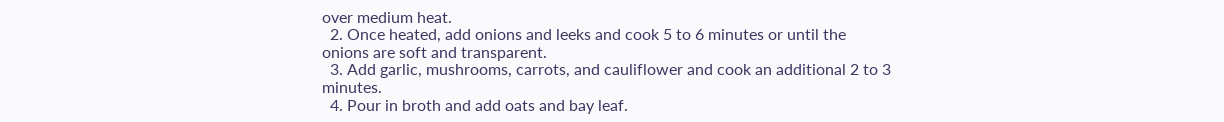over medium heat.
  2. Once heated, add onions and leeks and cook 5 to 6 minutes or until the onions are soft and transparent.
  3. Add garlic, mushrooms, carrots, and cauliflower and cook an additional 2 to 3 minutes.
  4. Pour in broth and add oats and bay leaf.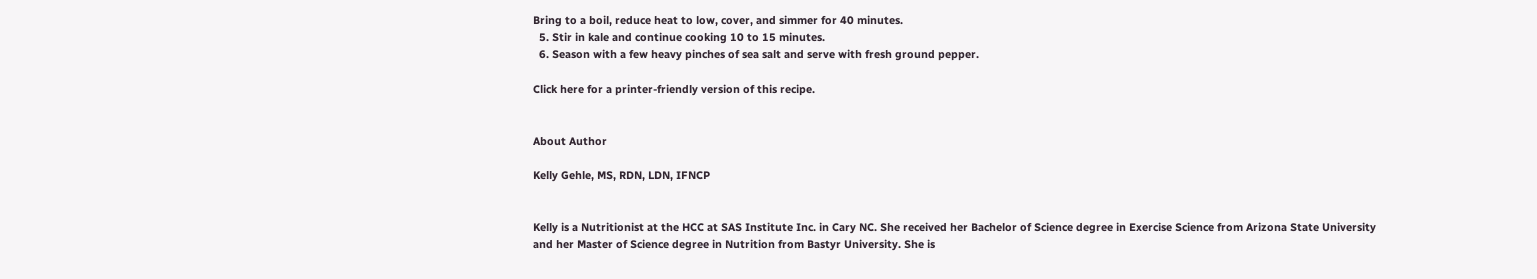Bring to a boil, reduce heat to low, cover, and simmer for 40 minutes.
  5. Stir in kale and continue cooking 10 to 15 minutes.
  6. Season with a few heavy pinches of sea salt and serve with fresh ground pepper.

Click here for a printer-friendly version of this recipe.


About Author

Kelly Gehle, MS, RDN, LDN, IFNCP


Kelly is a Nutritionist at the HCC at SAS Institute Inc. in Cary NC. She received her Bachelor of Science degree in Exercise Science from Arizona State University and her Master of Science degree in Nutrition from Bastyr University. She is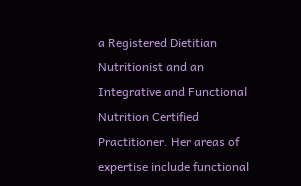a Registered Dietitian Nutritionist and an Integrative and Functional Nutrition Certified Practitioner. Her areas of expertise include functional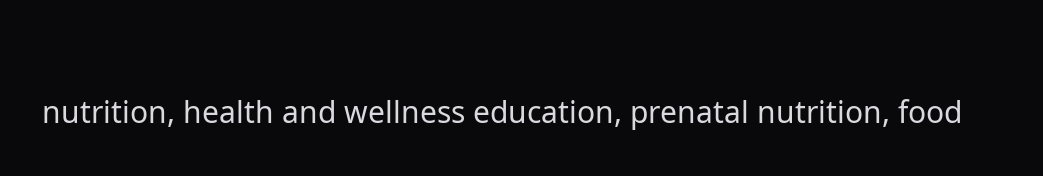nutrition, health and wellness education, prenatal nutrition, food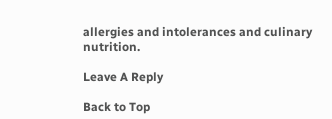allergies and intolerances and culinary nutrition.

Leave A Reply

Back to Top